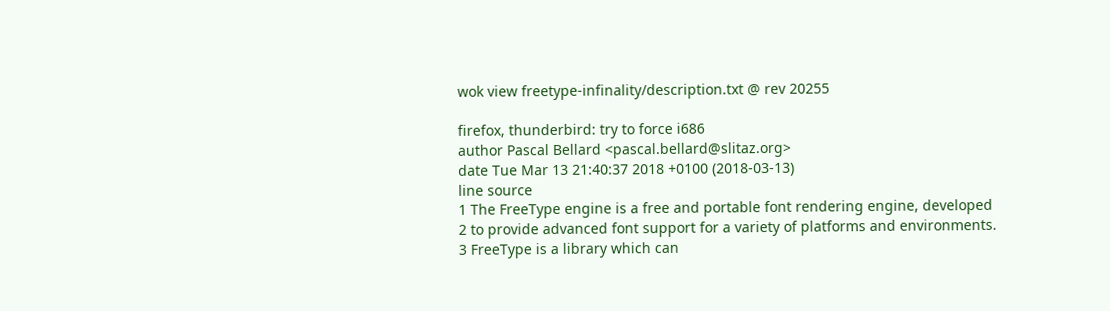wok view freetype-infinality/description.txt @ rev 20255

firefox, thunderbird: try to force i686
author Pascal Bellard <pascal.bellard@slitaz.org>
date Tue Mar 13 21:40:37 2018 +0100 (2018-03-13)
line source
1 The FreeType engine is a free and portable font rendering engine, developed
2 to provide advanced font support for a variety of platforms and environments.
3 FreeType is a library which can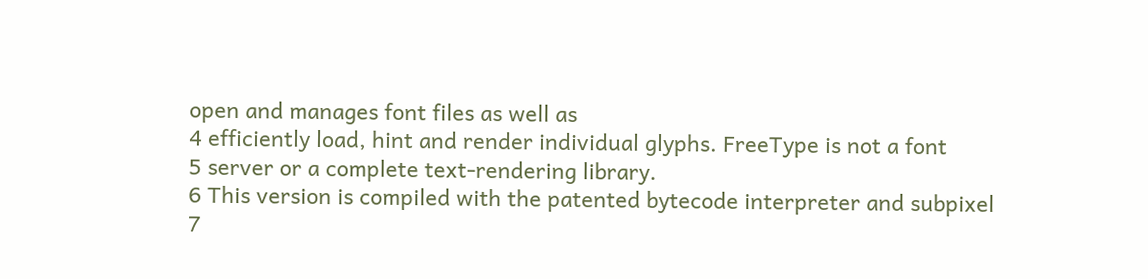open and manages font files as well as
4 efficiently load, hint and render individual glyphs. FreeType is not a font
5 server or a complete text-rendering library.
6 This version is compiled with the patented bytecode interpreter and subpixel
7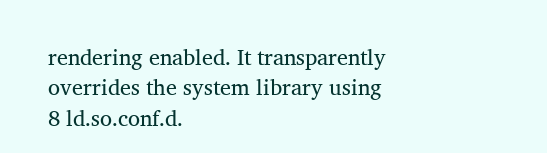rendering enabled. It transparently overrides the system library using
8 ld.so.conf.d.